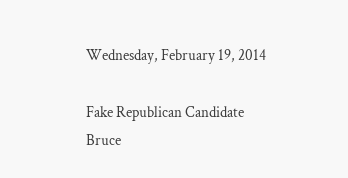Wednesday, February 19, 2014

Fake Republican Candidate Bruce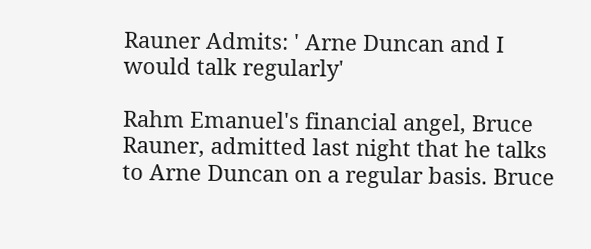Rauner Admits: ' Arne Duncan and I would talk regularly'

Rahm Emanuel's financial angel, Bruce Rauner, admitted last night that he talks to Arne Duncan on a regular basis. Bruce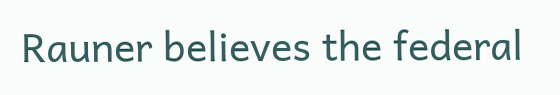Rauner believes the federal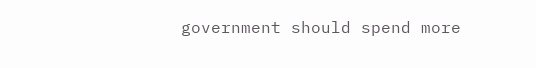government should spend more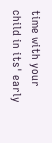time with your child in its' early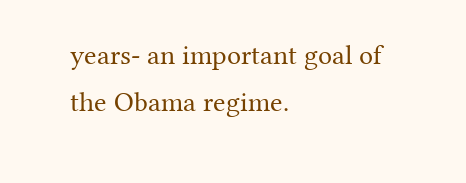years- an important goal of the Obama regime.